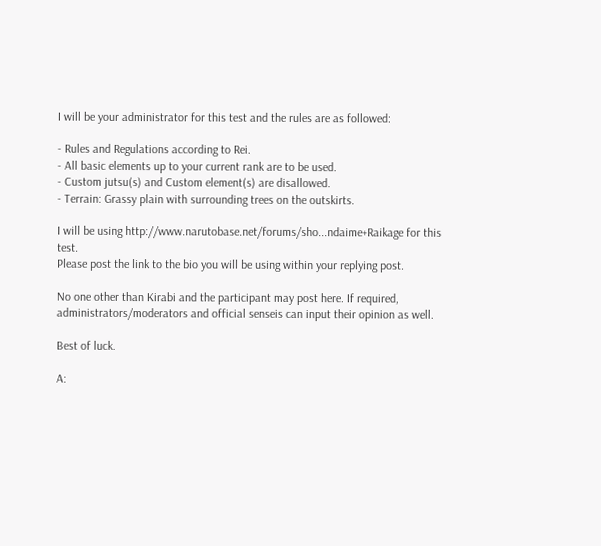I will be your administrator for this test and the rules are as followed:

- Rules and Regulations according to Rei.
- All basic elements up to your current rank are to be used.
- Custom jutsu(s) and Custom element(s) are disallowed.
- Terrain: Grassy plain with surrounding trees on the outskirts.

I will be using http://www.narutobase.net/forums/sho...ndaime+Raikage for this test.
Please post the link to the bio you will be using within your replying post.

No one other than Kirabi and the participant may post here. If required, administrators/moderators and official senseis can input their opinion as well.

Best of luck.

A: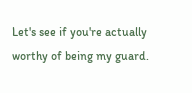Let's see if you're actually worthy of being my guard.